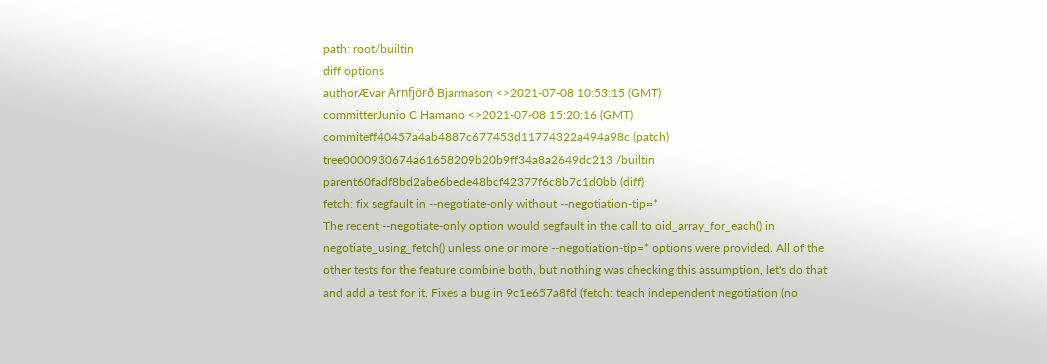path: root/builtin
diff options
authorÆvar Arnfjörð Bjarmason <>2021-07-08 10:53:15 (GMT)
committerJunio C Hamano <>2021-07-08 15:20:16 (GMT)
commiteff40457a4ab4887c677453d11774322a494a98c (patch)
tree0000930674a61658209b20b9ff34a8a2649dc213 /builtin
parent60fadf8bd2abe6bede48bcf42377f6c8b7c1d0bb (diff)
fetch: fix segfault in --negotiate-only without --negotiation-tip=*
The recent --negotiate-only option would segfault in the call to oid_array_for_each() in negotiate_using_fetch() unless one or more --negotiation-tip=* options were provided. All of the other tests for the feature combine both, but nothing was checking this assumption, let's do that and add a test for it. Fixes a bug in 9c1e657a8fd (fetch: teach independent negotiation (no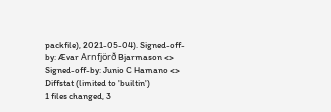packfile), 2021-05-04). Signed-off-by: Ævar Arnfjörð Bjarmason <> Signed-off-by: Junio C Hamano <>
Diffstat (limited to 'builtin')
1 files changed, 3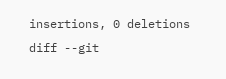insertions, 0 deletions
diff --git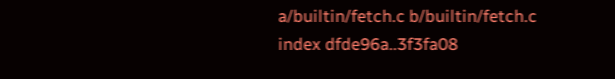a/builtin/fetch.c b/builtin/fetch.c
index dfde96a..3f3fa08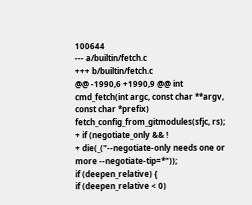100644
--- a/builtin/fetch.c
+++ b/builtin/fetch.c
@@ -1990,6 +1990,9 @@ int cmd_fetch(int argc, const char **argv, const char *prefix)
fetch_config_from_gitmodules(sfjc, rs);
+ if (negotiate_only && !
+ die(_("--negotiate-only needs one or more --negotiate-tip=*"));
if (deepen_relative) {
if (deepen_relative < 0)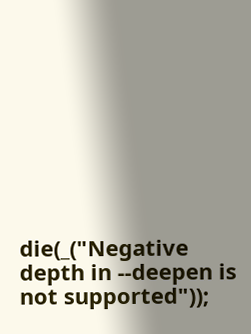die(_("Negative depth in --deepen is not supported"));